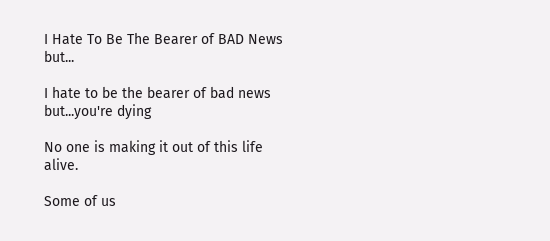I Hate To Be The Bearer of BAD News but...

I hate to be the bearer of bad news but...you're dying

No one is making it out of this life alive.

Some of us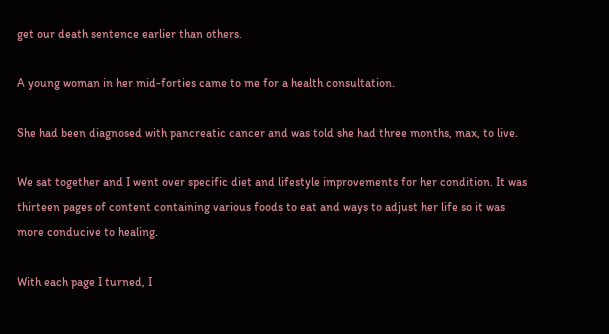get our death sentence earlier than others.

A young woman in her mid-forties came to me for a health consultation.

She had been diagnosed with pancreatic cancer and was told she had three months, max, to live.

We sat together and I went over specific diet and lifestyle improvements for her condition. It was thirteen pages of content containing various foods to eat and ways to adjust her life so it was more conducive to healing.

With each page I turned, I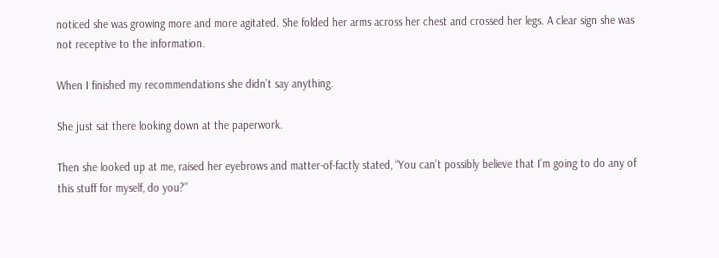noticed she was growing more and more agitated. She folded her arms across her chest and crossed her legs. A clear sign she was not receptive to the information.

When I finished my recommendations she didn’t say anything.

She just sat there looking down at the paperwork.

Then she looked up at me, raised her eyebrows and matter-of-factly stated, “You can’t possibly believe that I’m going to do any of this stuff for myself, do you?”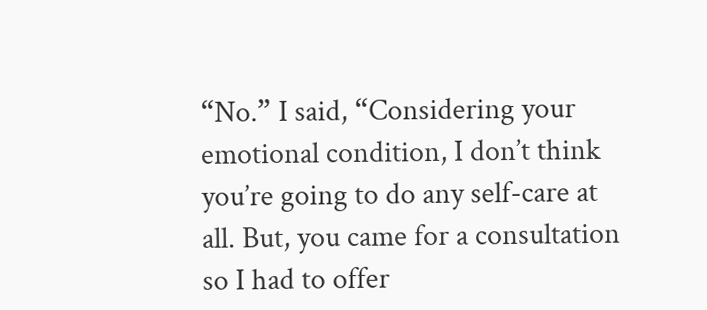“No.” I said, “Considering your emotional condition, I don’t think you’re going to do any self-care at all. But, you came for a consultation so I had to offer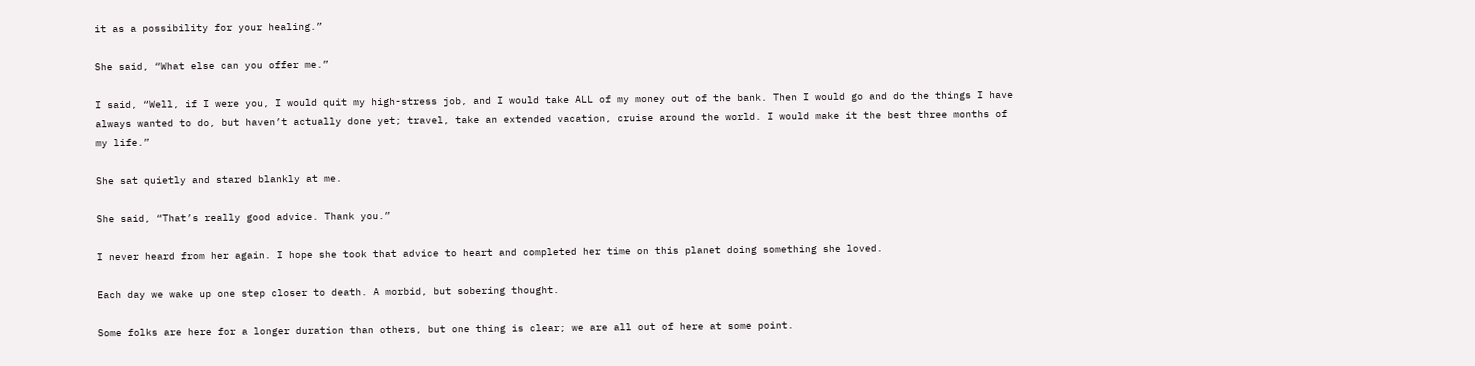it as a possibility for your healing.”

She said, “What else can you offer me.”

I said, “Well, if I were you, I would quit my high-stress job, and I would take ALL of my money out of the bank. Then I would go and do the things I have always wanted to do, but haven’t actually done yet; travel, take an extended vacation, cruise around the world. I would make it the best three months of my life.”

She sat quietly and stared blankly at me.

She said, “That’s really good advice. Thank you.”

I never heard from her again. I hope she took that advice to heart and completed her time on this planet doing something she loved.

Each day we wake up one step closer to death. A morbid, but sobering thought.

Some folks are here for a longer duration than others, but one thing is clear; we are all out of here at some point.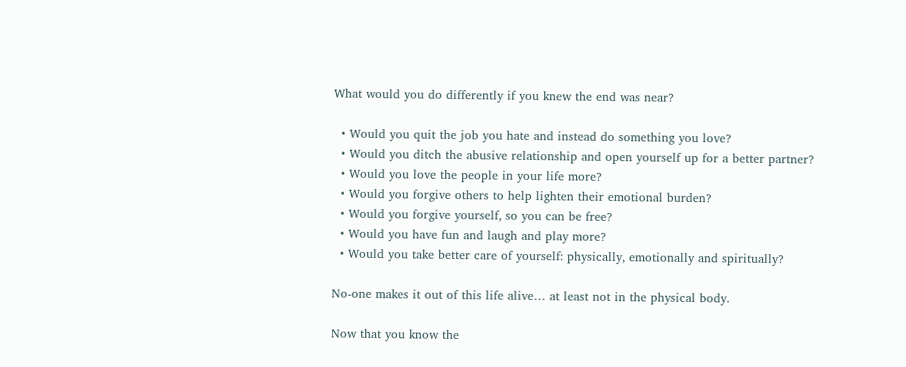What would you do differently if you knew the end was near?

  • Would you quit the job you hate and instead do something you love?
  • Would you ditch the abusive relationship and open yourself up for a better partner?
  • Would you love the people in your life more?
  • Would you forgive others to help lighten their emotional burden?
  • Would you forgive yourself, so you can be free?
  • Would you have fun and laugh and play more?
  • Would you take better care of yourself: physically, emotionally and spiritually?

No-one makes it out of this life alive… at least not in the physical body.

Now that you know the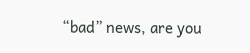“bad” news, are you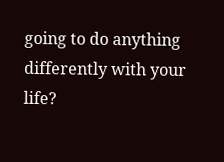going to do anything differently with your life?